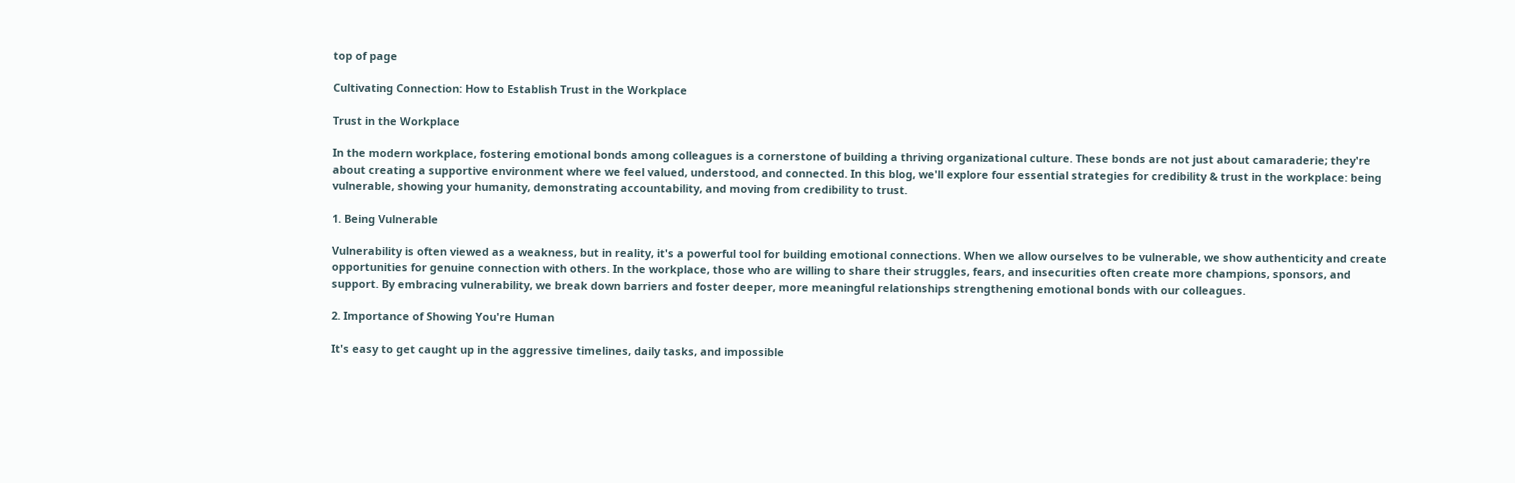top of page

Cultivating Connection: How to Establish Trust in the Workplace

Trust in the Workplace

In the modern workplace, fostering emotional bonds among colleagues is a cornerstone of building a thriving organizational culture. These bonds are not just about camaraderie; they're about creating a supportive environment where we feel valued, understood, and connected. In this blog, we'll explore four essential strategies for credibility & trust in the workplace: being vulnerable, showing your humanity, demonstrating accountability, and moving from credibility to trust.

1. Being Vulnerable

Vulnerability is often viewed as a weakness, but in reality, it's a powerful tool for building emotional connections. When we allow ourselves to be vulnerable, we show authenticity and create opportunities for genuine connection with others. In the workplace, those who are willing to share their struggles, fears, and insecurities often create more champions, sponsors, and support. By embracing vulnerability, we break down barriers and foster deeper, more meaningful relationships strengthening emotional bonds with our colleagues.

2. Importance of Showing You're Human

It's easy to get caught up in the aggressive timelines, daily tasks, and impossible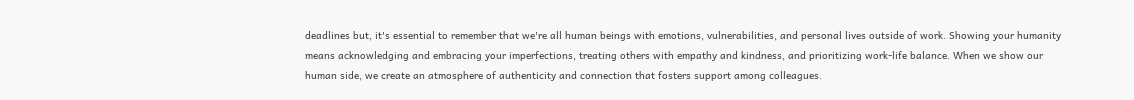deadlines but, it's essential to remember that we're all human beings with emotions, vulnerabilities, and personal lives outside of work. Showing your humanity means acknowledging and embracing your imperfections, treating others with empathy and kindness, and prioritizing work-life balance. When we show our human side, we create an atmosphere of authenticity and connection that fosters support among colleagues.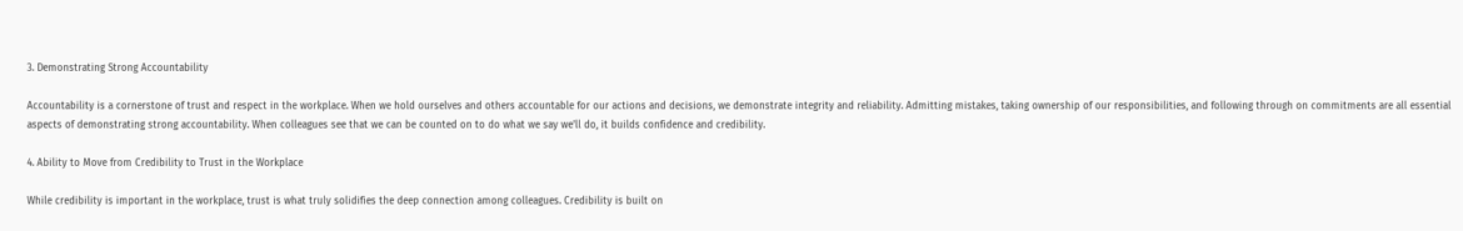3. Demonstrating Strong Accountability

Accountability is a cornerstone of trust and respect in the workplace. When we hold ourselves and others accountable for our actions and decisions, we demonstrate integrity and reliability. Admitting mistakes, taking ownership of our responsibilities, and following through on commitments are all essential aspects of demonstrating strong accountability. When colleagues see that we can be counted on to do what we say we'll do, it builds confidence and credibility.

4. Ability to Move from Credibility to Trust in the Workplace

While credibility is important in the workplace, trust is what truly solidifies the deep connection among colleagues. Credibility is built on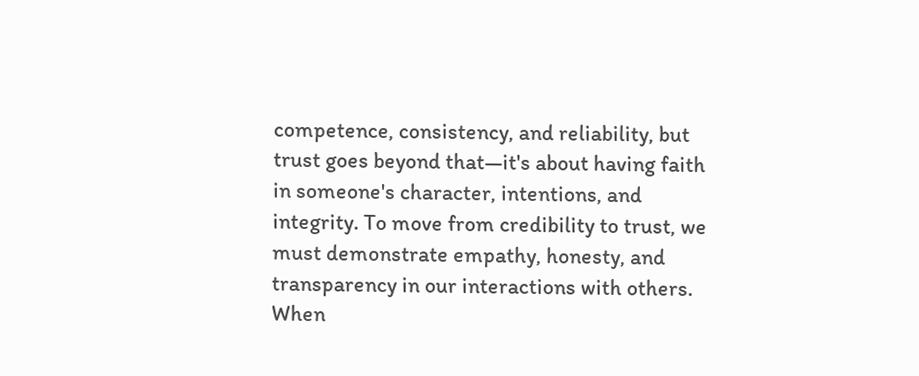competence, consistency, and reliability, but trust goes beyond that—it's about having faith in someone's character, intentions, and integrity. To move from credibility to trust, we must demonstrate empathy, honesty, and transparency in our interactions with others. When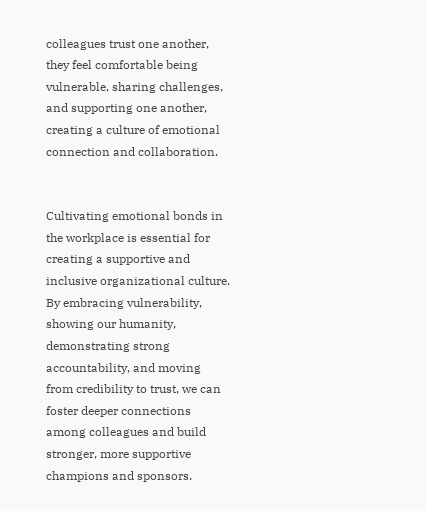colleagues trust one another, they feel comfortable being vulnerable, sharing challenges, and supporting one another, creating a culture of emotional connection and collaboration.


Cultivating emotional bonds in the workplace is essential for creating a supportive and inclusive organizational culture. By embracing vulnerability, showing our humanity, demonstrating strong accountability, and moving from credibility to trust, we can foster deeper connections among colleagues and build stronger, more supportive champions and sponsors.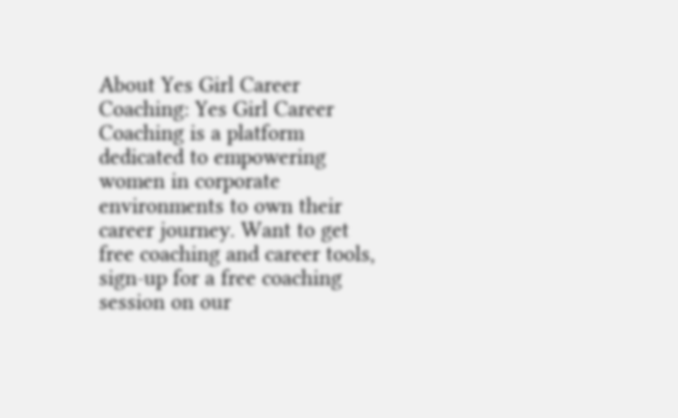About Yes Girl Career Coaching: Yes Girl Career Coaching is a platform dedicated to empowering women in corporate environments to own their career journey. Want to get free coaching and career tools, sign-up for a free coaching session on our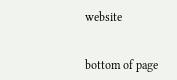website


bottom of page